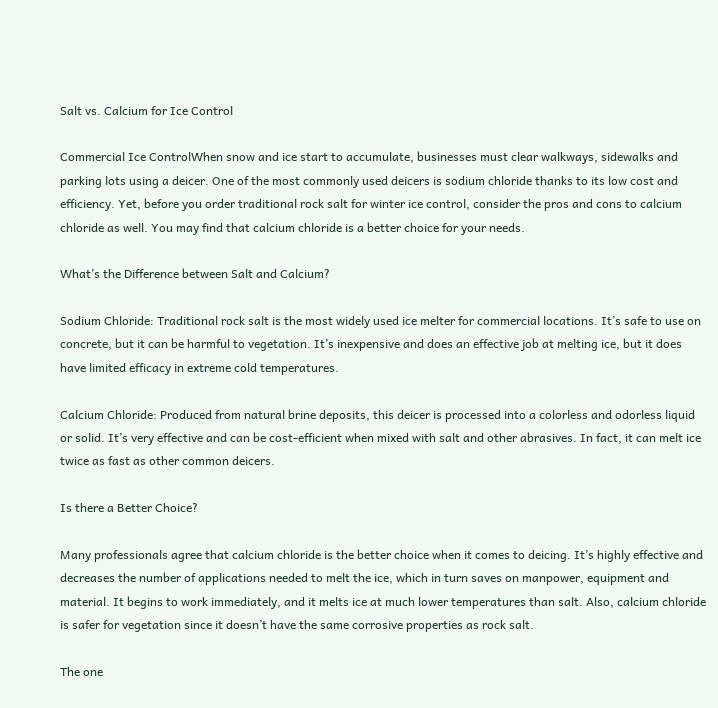Salt vs. Calcium for Ice Control

Commercial Ice ControlWhen snow and ice start to accumulate, businesses must clear walkways, sidewalks and parking lots using a deicer. One of the most commonly used deicers is sodium chloride thanks to its low cost and efficiency. Yet, before you order traditional rock salt for winter ice control, consider the pros and cons to calcium chloride as well. You may find that calcium chloride is a better choice for your needs.

What’s the Difference between Salt and Calcium?

Sodium Chloride: Traditional rock salt is the most widely used ice melter for commercial locations. It’s safe to use on concrete, but it can be harmful to vegetation. It’s inexpensive and does an effective job at melting ice, but it does have limited efficacy in extreme cold temperatures.

Calcium Chloride: Produced from natural brine deposits, this deicer is processed into a colorless and odorless liquid or solid. It’s very effective and can be cost-efficient when mixed with salt and other abrasives. In fact, it can melt ice twice as fast as other common deicers.

Is there a Better Choice?

Many professionals agree that calcium chloride is the better choice when it comes to deicing. It’s highly effective and decreases the number of applications needed to melt the ice, which in turn saves on manpower, equipment and material. It begins to work immediately, and it melts ice at much lower temperatures than salt. Also, calcium chloride is safer for vegetation since it doesn’t have the same corrosive properties as rock salt.

The one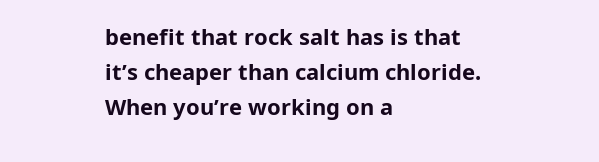benefit that rock salt has is that it’s cheaper than calcium chloride. When you’re working on a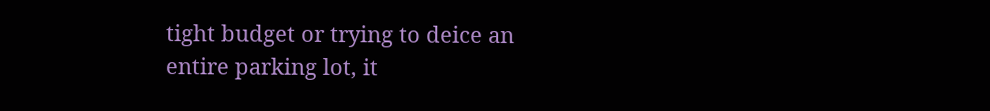tight budget or trying to deice an entire parking lot, it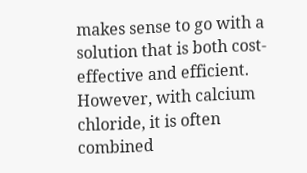makes sense to go with a solution that is both cost-effective and efficient. However, with calcium chloride, it is often combined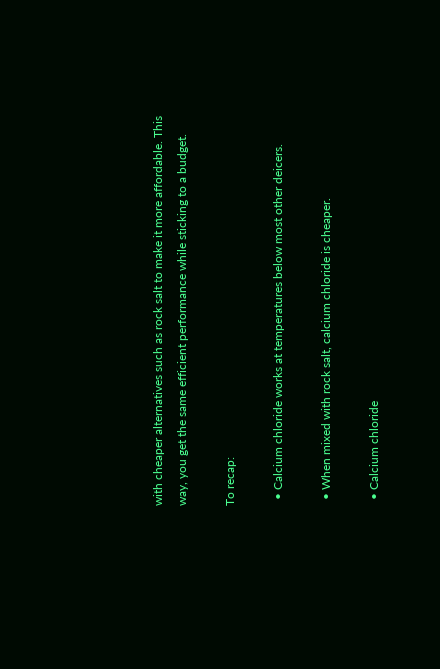with cheaper alternatives such as rock salt to make it more affordable. This way, you get the same efficient performance while sticking to a budget.

To recap:

  • Calcium chloride works at temperatures below most other deicers.

  • When mixed with rock salt, calcium chloride is cheaper.

  • Calcium chloride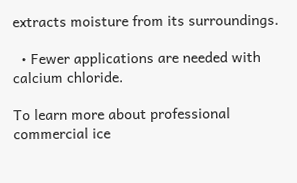extracts moisture from its surroundings.

  • Fewer applications are needed with calcium chloride.

To learn more about professional commercial ice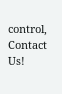control, Contact Us!